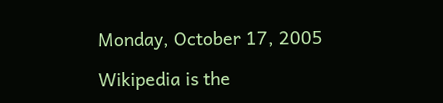Monday, October 17, 2005

Wikipedia is the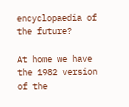encyclopaedia of the future?

At home we have the 1982 version of the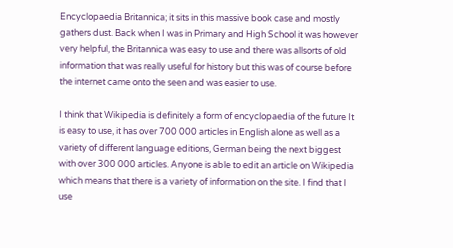Encyclopaedia Britannica; it sits in this massive book case and mostly gathers dust. Back when I was in Primary and High School it was however very helpful, the Britannica was easy to use and there was allsorts of old information that was really useful for history but this was of course before the internet came onto the seen and was easier to use.

I think that Wikipedia is definitely a form of encyclopaedia of the future It is easy to use, it has over 700 000 articles in English alone as well as a variety of different language editions, German being the next biggest with over 300 000 articles. Anyone is able to edit an article on Wikipedia which means that there is a variety of information on the site. I find that I use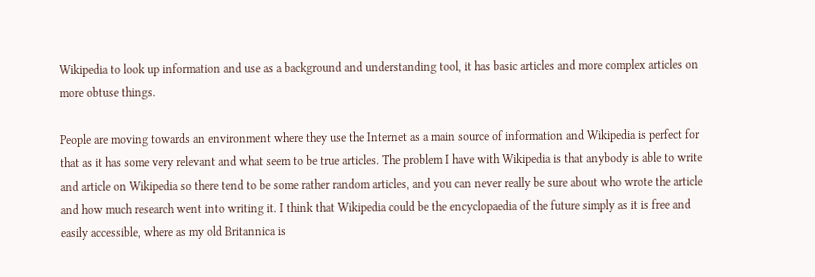Wikipedia to look up information and use as a background and understanding tool, it has basic articles and more complex articles on more obtuse things.

People are moving towards an environment where they use the Internet as a main source of information and Wikipedia is perfect for that as it has some very relevant and what seem to be true articles. The problem I have with Wikipedia is that anybody is able to write and article on Wikipedia so there tend to be some rather random articles, and you can never really be sure about who wrote the article and how much research went into writing it. I think that Wikipedia could be the encyclopaedia of the future simply as it is free and easily accessible, where as my old Britannica is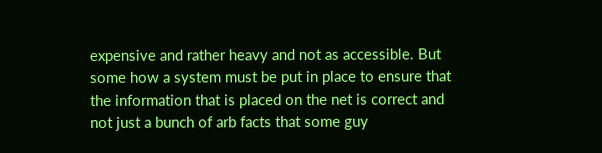expensive and rather heavy and not as accessible. But some how a system must be put in place to ensure that the information that is placed on the net is correct and not just a bunch of arb facts that some guy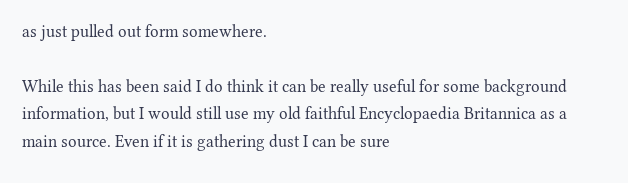as just pulled out form somewhere.

While this has been said I do think it can be really useful for some background information, but I would still use my old faithful Encyclopaedia Britannica as a main source. Even if it is gathering dust I can be sure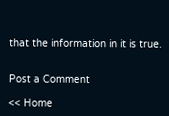that the information in it is true.


Post a Comment

<< Home